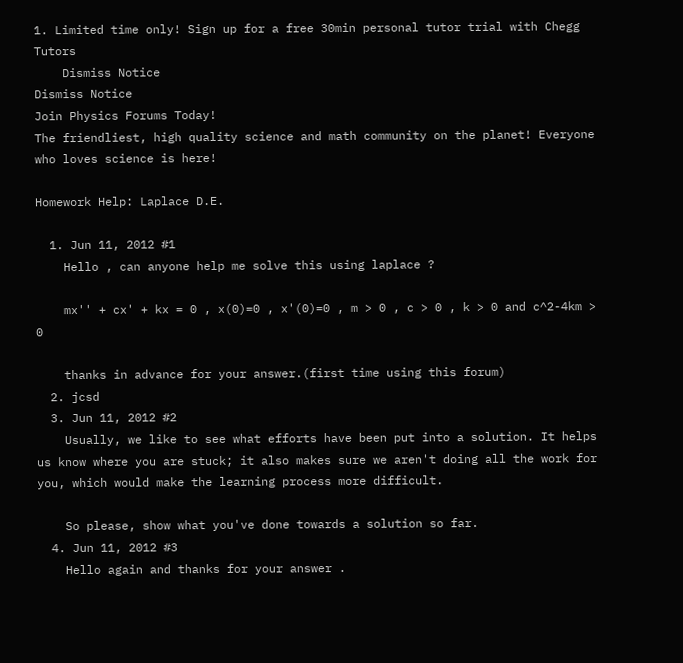1. Limited time only! Sign up for a free 30min personal tutor trial with Chegg Tutors
    Dismiss Notice
Dismiss Notice
Join Physics Forums Today!
The friendliest, high quality science and math community on the planet! Everyone who loves science is here!

Homework Help: Laplace D.E.

  1. Jun 11, 2012 #1
    Hello , can anyone help me solve this using laplace ?

    mx'' + cx' + kx = 0 , x(0)=0 , x'(0)=0 , m > 0 , c > 0 , k > 0 and c^2-4km > 0

    thanks in advance for your answer.(first time using this forum)
  2. jcsd
  3. Jun 11, 2012 #2
    Usually, we like to see what efforts have been put into a solution. It helps us know where you are stuck; it also makes sure we aren't doing all the work for you, which would make the learning process more difficult.

    So please, show what you've done towards a solution so far.
  4. Jun 11, 2012 #3
    Hello again and thanks for your answer .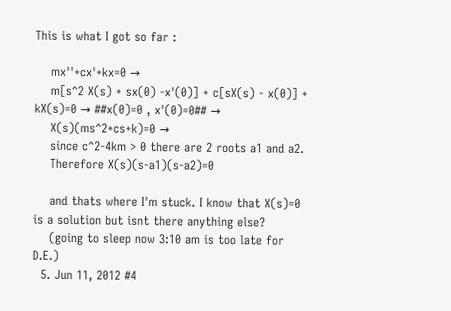This is what I got so far :

    mx''+cx'+kx=0 →
    m[s^2 X(s) + sx(0) -x'(0)] + c[sX(s) - x(0)] + kX(s)=0 → ##x(0)=0 , x'(0)=0## →
    X(s)(ms^2+cs+k)=0 →
    since c^2-4km > 0 there are 2 roots a1 and a2.
    Therefore X(s)(s-a1)(s-a2)=0

    and thats where I'm stuck. I know that X(s)=0 is a solution but isnt there anything else?
    (going to sleep now 3:10 am is too late for D.E.)
  5. Jun 11, 2012 #4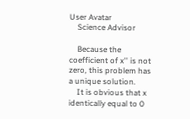User Avatar
    Science Advisor

    Because the coefficient of x'' is not zero, this problem has a unique solution.
    It is obvious that x identically equal to 0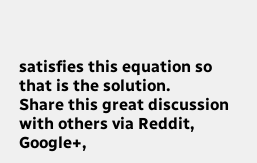satisfies this equation so that is the solution.
Share this great discussion with others via Reddit, Google+,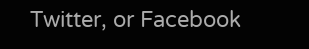Twitter, or Facebook